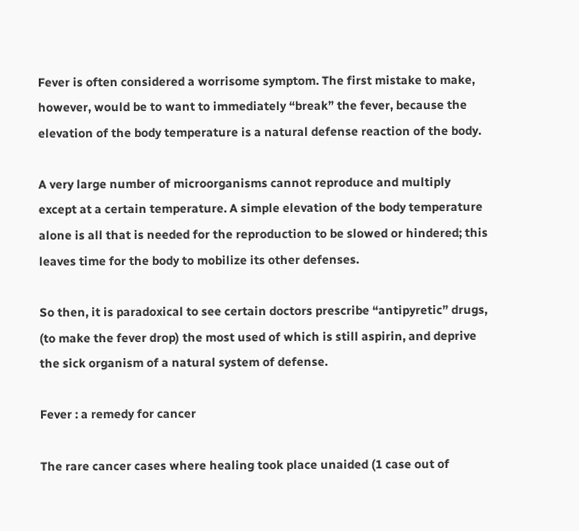Fever is often considered a worrisome symptom. The first mistake to make, however, would be to want to immediately “break” the fever, because the elevation of the body temperature is a natural defense reaction of the body.

A very large number of microorganisms cannot reproduce and multiply except at a certain temperature. A simple elevation of the body temperature alone is all that is needed for the reproduction to be slowed or hindered; this leaves time for the body to mobilize its other defenses.

So then, it is paradoxical to see certain doctors prescribe “antipyretic” drugs, (to make the fever drop) the most used of which is still aspirin, and deprive the sick organism of a natural system of defense.

Fever : a remedy for cancer

The rare cancer cases where healing took place unaided (1 case out of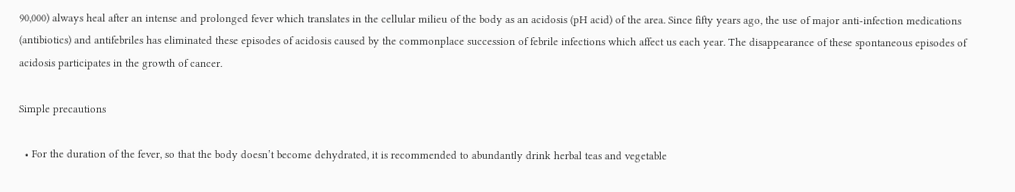90,000) always heal after an intense and prolonged fever which translates in the cellular milieu of the body as an acidosis (pH acid) of the area. Since fifty years ago, the use of major anti-infection medications (antibiotics) and antifebriles has eliminated these episodes of acidosis caused by the commonplace succession of febrile infections which affect us each year. The disappearance of these spontaneous episodes of acidosis participates in the growth of cancer.

Simple precautions

  • For the duration of the fever, so that the body doesn’t become dehydrated, it is recommended to abundantly drink herbal teas and vegetable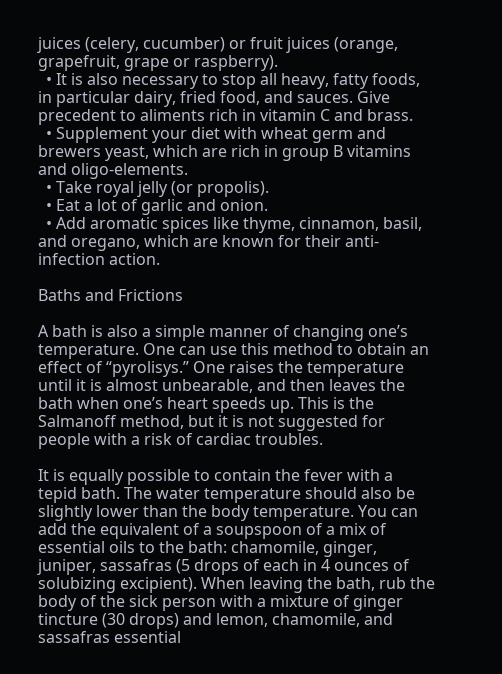juices (celery, cucumber) or fruit juices (orange, grapefruit, grape or raspberry).
  • It is also necessary to stop all heavy, fatty foods, in particular dairy, fried food, and sauces. Give precedent to aliments rich in vitamin C and brass.
  • Supplement your diet with wheat germ and brewers yeast, which are rich in group B vitamins and oligo-elements.
  • Take royal jelly (or propolis).
  • Eat a lot of garlic and onion.
  • Add aromatic spices like thyme, cinnamon, basil, and oregano, which are known for their anti-infection action.

Baths and Frictions

A bath is also a simple manner of changing one’s temperature. One can use this method to obtain an effect of “pyrolisys.” One raises the temperature until it is almost unbearable, and then leaves the bath when one’s heart speeds up. This is the Salmanoff method, but it is not suggested for people with a risk of cardiac troubles.

It is equally possible to contain the fever with a tepid bath. The water temperature should also be slightly lower than the body temperature. You can add the equivalent of a soupspoon of a mix of essential oils to the bath: chamomile, ginger, juniper, sassafras (5 drops of each in 4 ounces of solubizing excipient). When leaving the bath, rub the body of the sick person with a mixture of ginger tincture (30 drops) and lemon, chamomile, and sassafras essential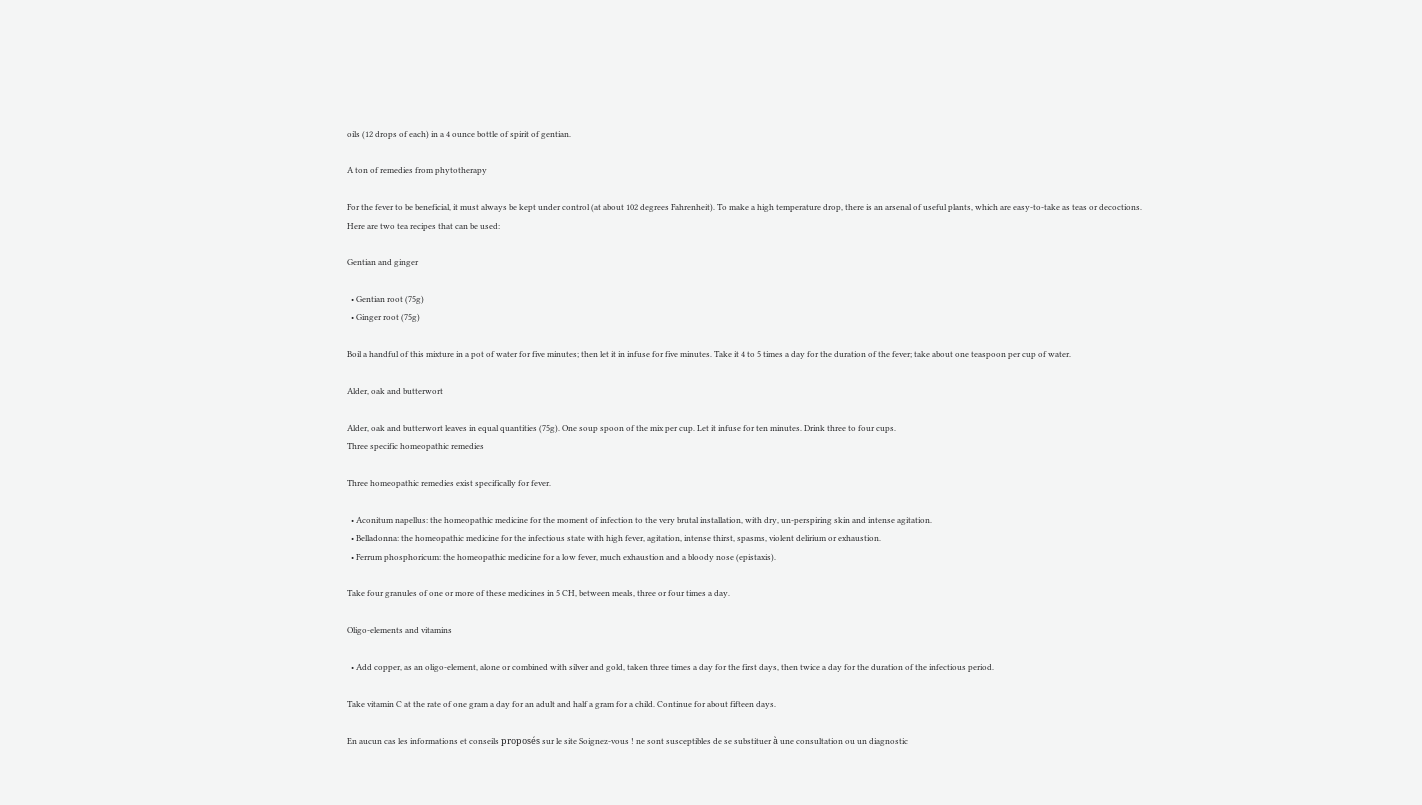oils (12 drops of each) in a 4 ounce bottle of spirit of gentian.

A ton of remedies from phytotherapy

For the fever to be beneficial, it must always be kept under control (at about 102 degrees Fahrenheit). To make a high temperature drop, there is an arsenal of useful plants, which are easy-to-take as teas or decoctions. Here are two tea recipes that can be used:

Gentian and ginger

  • Gentian root (75g)
  • Ginger root (75g)

Boil a handful of this mixture in a pot of water for five minutes; then let it in infuse for five minutes. Take it 4 to 5 times a day for the duration of the fever; take about one teaspoon per cup of water.

Alder, oak and butterwort

Alder, oak and butterwort leaves in equal quantities (75g). One soup spoon of the mix per cup. Let it infuse for ten minutes. Drink three to four cups.
Three specific homeopathic remedies

Three homeopathic remedies exist specifically for fever.

  • Aconitum napellus: the homeopathic medicine for the moment of infection to the very brutal installation, with dry, un-perspiring skin and intense agitation.
  • Belladonna: the homeopathic medicine for the infectious state with high fever, agitation, intense thirst, spasms, violent delirium or exhaustion.
  • Ferrum phosphoricum: the homeopathic medicine for a low fever, much exhaustion and a bloody nose (epistaxis).

Take four granules of one or more of these medicines in 5 CH, between meals, three or four times a day.

Oligo-elements and vitamins

  • Add copper, as an oligo-element, alone or combined with silver and gold, taken three times a day for the first days, then twice a day for the duration of the infectious period.

Take vitamin C at the rate of one gram a day for an adult and half a gram for a child. Continue for about fifteen days.

En aucun cas les informations et conseils proposés sur le site Soignez-vous ! ne sont susceptibles de se substituer à une consultation ou un diagnostic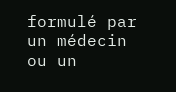formulé par un médecin ou un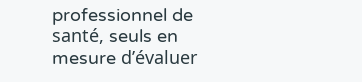professionnel de santé, seuls en mesure d’évaluer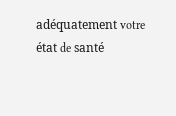adéquatement votre état de santé